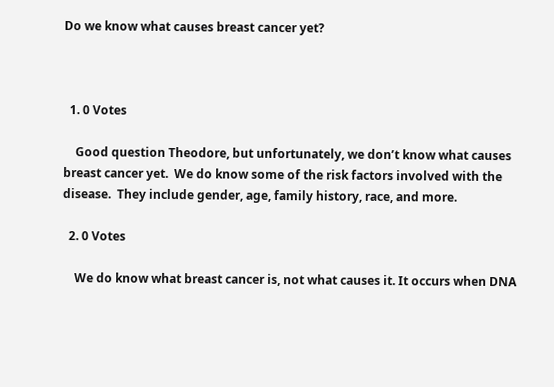Do we know what causes breast cancer yet?



  1. 0 Votes

    Good question Theodore, but unfortunately, we don’t know what causes breast cancer yet.  We do know some of the risk factors involved with the disease.  They include gender, age, family history, race, and more.

  2. 0 Votes

    We do know what breast cancer is, not what causes it. It occurs when DNA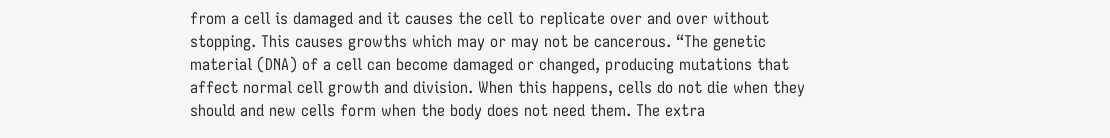from a cell is damaged and it causes the cell to replicate over and over without stopping. This causes growths which may or may not be cancerous. “The genetic material (DNA) of a cell can become damaged or changed, producing mutations that affect normal cell growth and division. When this happens, cells do not die when they should and new cells form when the body does not need them. The extra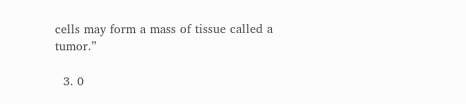cells may form a mass of tissue called a tumor.”

  3. 0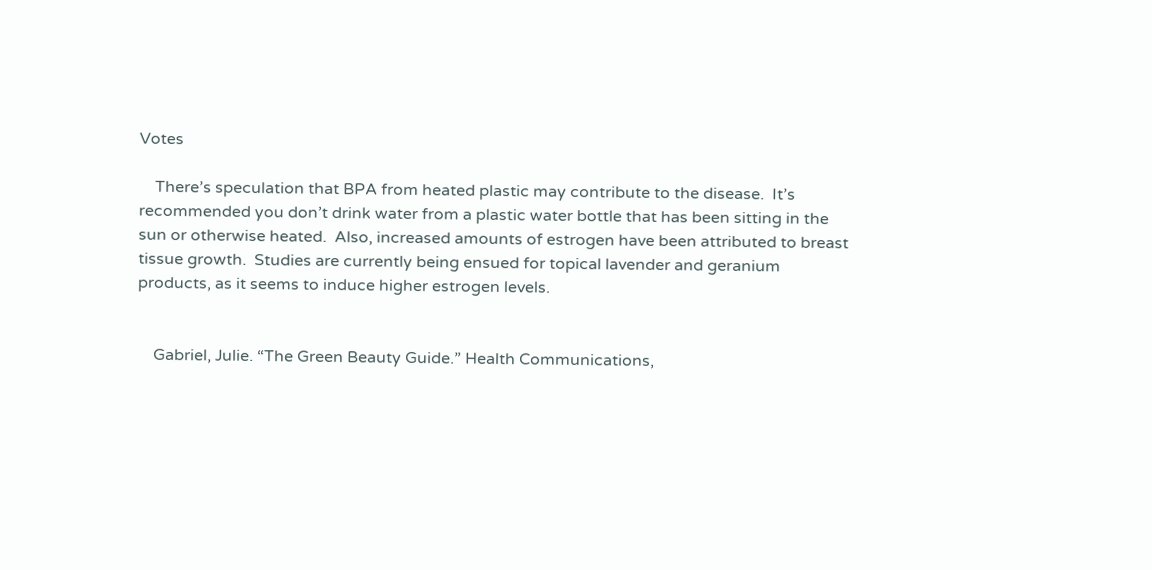Votes

    There’s speculation that BPA from heated plastic may contribute to the disease.  It’s recommended you don’t drink water from a plastic water bottle that has been sitting in the sun or otherwise heated.  Also, increased amounts of estrogen have been attributed to breast tissue growth.  Studies are currently being ensued for topical lavender and geranium products, as it seems to induce higher estrogen levels.


    Gabriel, Julie. “The Green Beauty Guide.” Health Communications,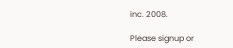inc. 2008.

Please signup or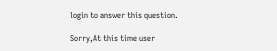login to answer this question.

Sorry,At this time user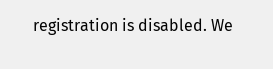registration is disabled. We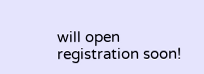will open registration soon!